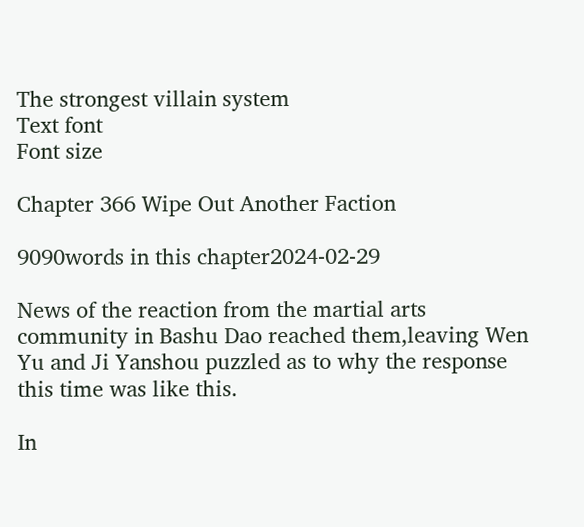The strongest villain system
Text font
Font size

Chapter 366 Wipe Out Another Faction

9090words in this chapter2024-02-29

News of the reaction from the martial arts community in Bashu Dao reached them,leaving Wen Yu and Ji Yanshou puzzled as to why the response this time was like this.

In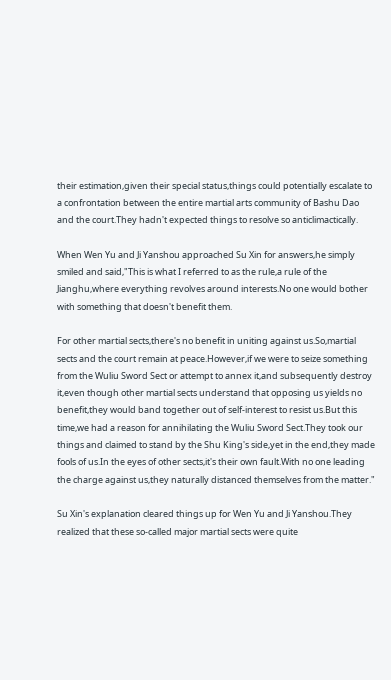their estimation,given their special status,things could potentially escalate to a confrontation between the entire martial arts community of Bashu Dao and the court.They hadn't expected things to resolve so anticlimactically.

When Wen Yu and Ji Yanshou approached Su Xin for answers,he simply smiled and said,"This is what I referred to as the rule,a rule of the Jianghu,where everything revolves around interests.No one would bother with something that doesn't benefit them.

For other martial sects,there's no benefit in uniting against us.So,martial sects and the court remain at peace.However,if we were to seize something from the Wuliu Sword Sect or attempt to annex it,and subsequently destroy it,even though other martial sects understand that opposing us yields no benefit,they would band together out of self-interest to resist us.But this time,we had a reason for annihilating the Wuliu Sword Sect.They took our things and claimed to stand by the Shu King's side,yet in the end,they made fools of us.In the eyes of other sects,it's their own fault.With no one leading the charge against us,they naturally distanced themselves from the matter."

Su Xin's explanation cleared things up for Wen Yu and Ji Yanshou.They realized that these so-called major martial sects were quite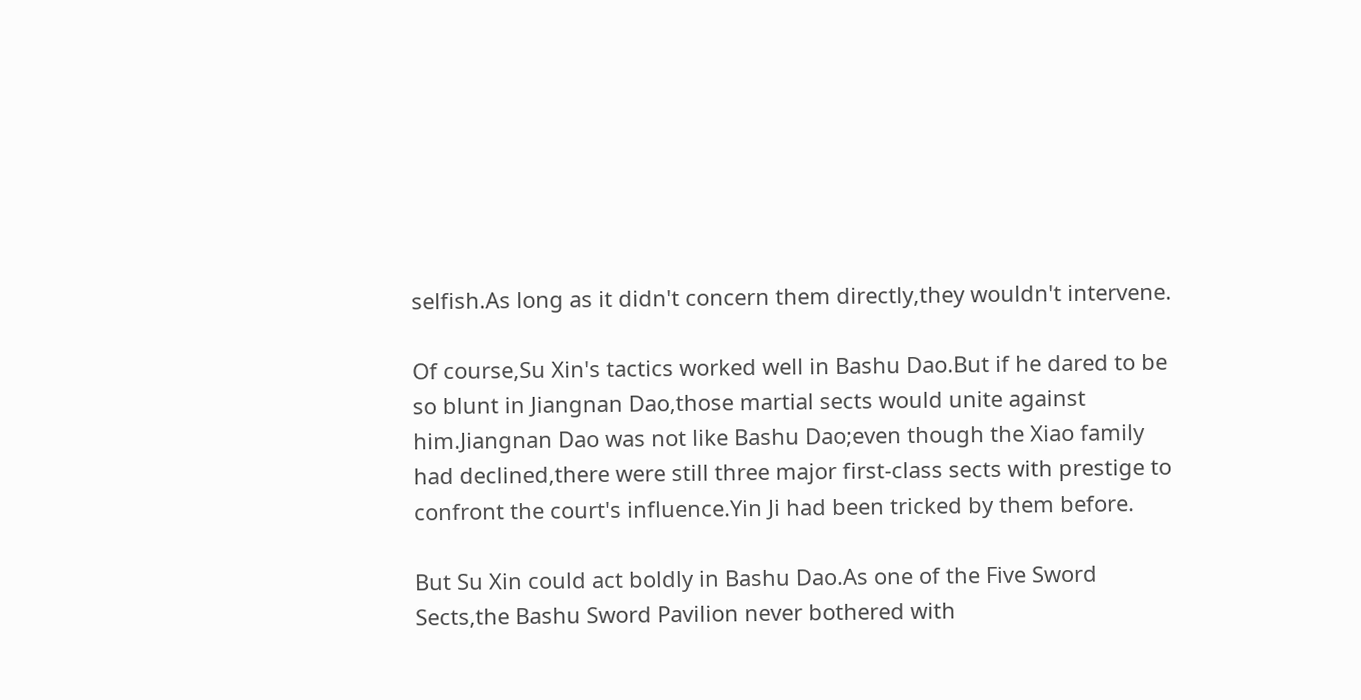selfish.As long as it didn't concern them directly,they wouldn't intervene.

Of course,Su Xin's tactics worked well in Bashu Dao.But if he dared to be so blunt in Jiangnan Dao,those martial sects would unite against him.Jiangnan Dao was not like Bashu Dao;even though the Xiao family had declined,there were still three major first-class sects with prestige to confront the court's influence.Yin Ji had been tricked by them before.

But Su Xin could act boldly in Bashu Dao.As one of the Five Sword Sects,the Bashu Sword Pavilion never bothered with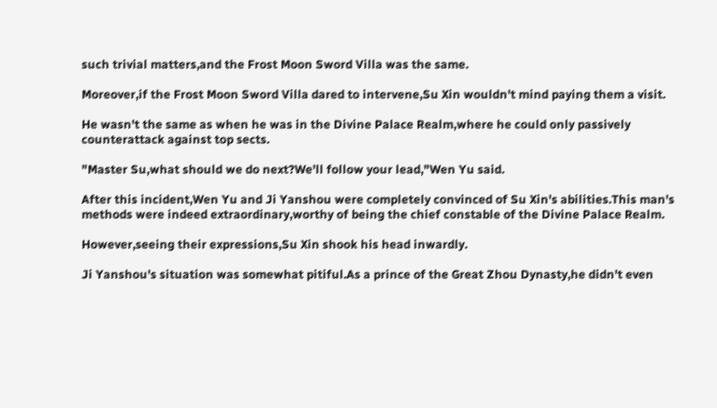such trivial matters,and the Frost Moon Sword Villa was the same.

Moreover,if the Frost Moon Sword Villa dared to intervene,Su Xin wouldn't mind paying them a visit.

He wasn't the same as when he was in the Divine Palace Realm,where he could only passively counterattack against top sects.

"Master Su,what should we do next?We'll follow your lead,"Wen Yu said.

After this incident,Wen Yu and Ji Yanshou were completely convinced of Su Xin's abilities.This man's methods were indeed extraordinary,worthy of being the chief constable of the Divine Palace Realm.

However,seeing their expressions,Su Xin shook his head inwardly.

Ji Yanshou's situation was somewhat pitiful.As a prince of the Great Zhou Dynasty,he didn't even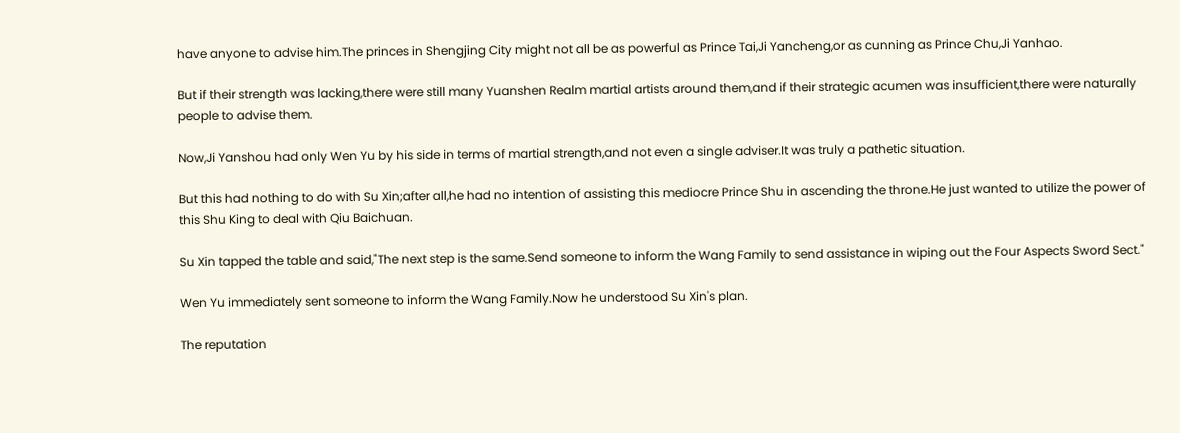have anyone to advise him.The princes in Shengjing City might not all be as powerful as Prince Tai,Ji Yancheng,or as cunning as Prince Chu,Ji Yanhao.

But if their strength was lacking,there were still many Yuanshen Realm martial artists around them,and if their strategic acumen was insufficient,there were naturally people to advise them.

Now,Ji Yanshou had only Wen Yu by his side in terms of martial strength,and not even a single adviser.It was truly a pathetic situation.

But this had nothing to do with Su Xin;after all,he had no intention of assisting this mediocre Prince Shu in ascending the throne.He just wanted to utilize the power of this Shu King to deal with Qiu Baichuan.

Su Xin tapped the table and said,"The next step is the same.Send someone to inform the Wang Family to send assistance in wiping out the Four Aspects Sword Sect."

Wen Yu immediately sent someone to inform the Wang Family.Now he understood Su Xin's plan.

The reputation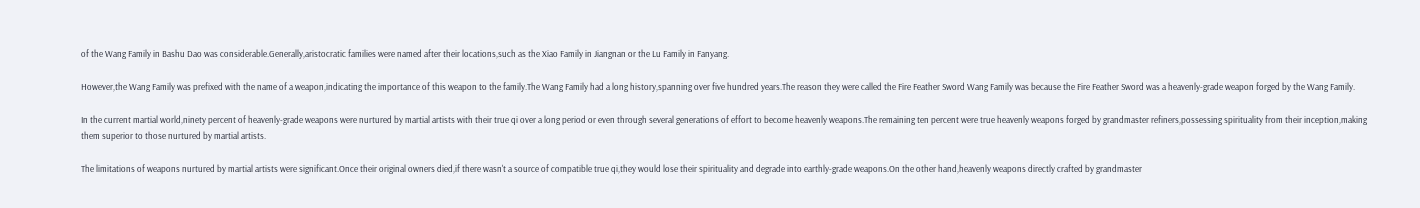of the Wang Family in Bashu Dao was considerable.Generally,aristocratic families were named after their locations,such as the Xiao Family in Jiangnan or the Lu Family in Fanyang.

However,the Wang Family was prefixed with the name of a weapon,indicating the importance of this weapon to the family.The Wang Family had a long history,spanning over five hundred years.The reason they were called the Fire Feather Sword Wang Family was because the Fire Feather Sword was a heavenly-grade weapon forged by the Wang Family.

In the current martial world,ninety percent of heavenly-grade weapons were nurtured by martial artists with their true qi over a long period or even through several generations of effort to become heavenly weapons.The remaining ten percent were true heavenly weapons forged by grandmaster refiners,possessing spirituality from their inception,making them superior to those nurtured by martial artists.

The limitations of weapons nurtured by martial artists were significant.Once their original owners died,if there wasn't a source of compatible true qi,they would lose their spirituality and degrade into earthly-grade weapons.On the other hand,heavenly weapons directly crafted by grandmaster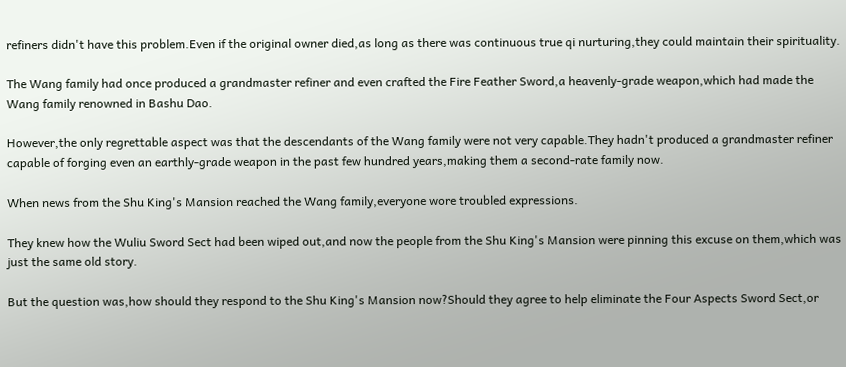refiners didn't have this problem.Even if the original owner died,as long as there was continuous true qi nurturing,they could maintain their spirituality.

The Wang family had once produced a grandmaster refiner and even crafted the Fire Feather Sword,a heavenly-grade weapon,which had made the Wang family renowned in Bashu Dao.

However,the only regrettable aspect was that the descendants of the Wang family were not very capable.They hadn't produced a grandmaster refiner capable of forging even an earthly-grade weapon in the past few hundred years,making them a second-rate family now.

When news from the Shu King's Mansion reached the Wang family,everyone wore troubled expressions.

They knew how the Wuliu Sword Sect had been wiped out,and now the people from the Shu King's Mansion were pinning this excuse on them,which was just the same old story.

But the question was,how should they respond to the Shu King's Mansion now?Should they agree to help eliminate the Four Aspects Sword Sect,or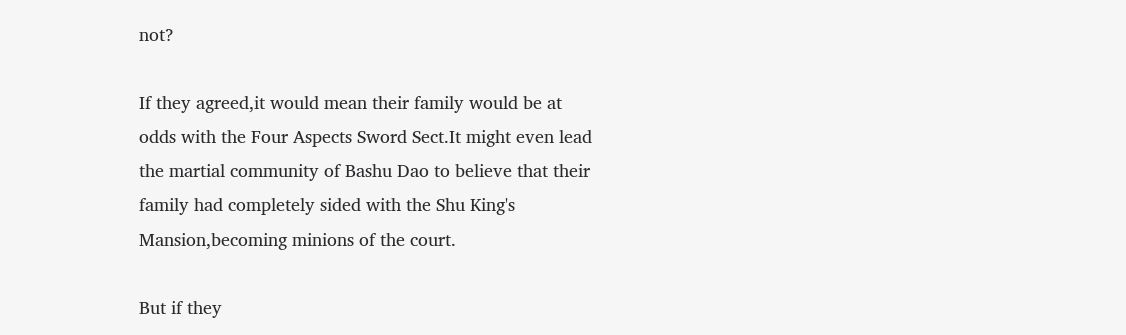not?

If they agreed,it would mean their family would be at odds with the Four Aspects Sword Sect.It might even lead the martial community of Bashu Dao to believe that their family had completely sided with the Shu King's Mansion,becoming minions of the court.

But if they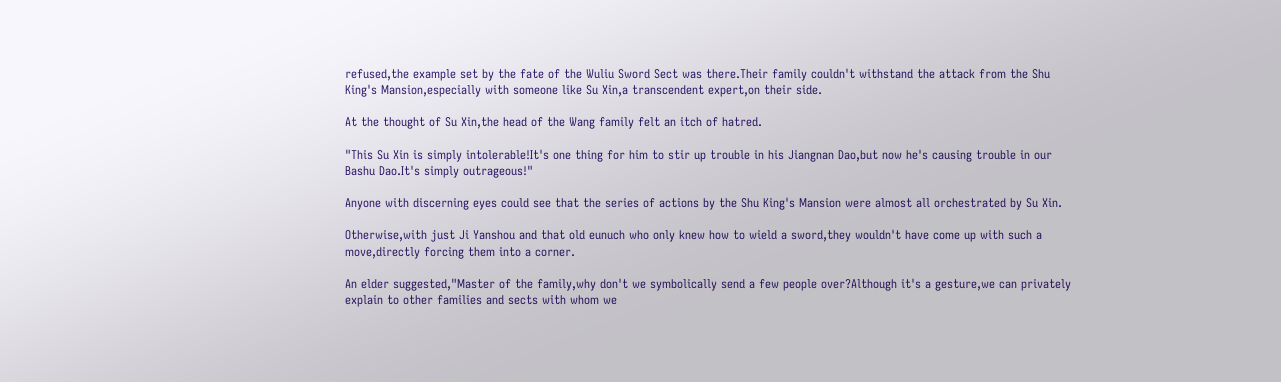refused,the example set by the fate of the Wuliu Sword Sect was there.Their family couldn't withstand the attack from the Shu King's Mansion,especially with someone like Su Xin,a transcendent expert,on their side.

At the thought of Su Xin,the head of the Wang family felt an itch of hatred.

"This Su Xin is simply intolerable!It's one thing for him to stir up trouble in his Jiangnan Dao,but now he's causing trouble in our Bashu Dao.It's simply outrageous!"

Anyone with discerning eyes could see that the series of actions by the Shu King's Mansion were almost all orchestrated by Su Xin.

Otherwise,with just Ji Yanshou and that old eunuch who only knew how to wield a sword,they wouldn't have come up with such a move,directly forcing them into a corner.

An elder suggested,"Master of the family,why don't we symbolically send a few people over?Although it's a gesture,we can privately explain to other families and sects with whom we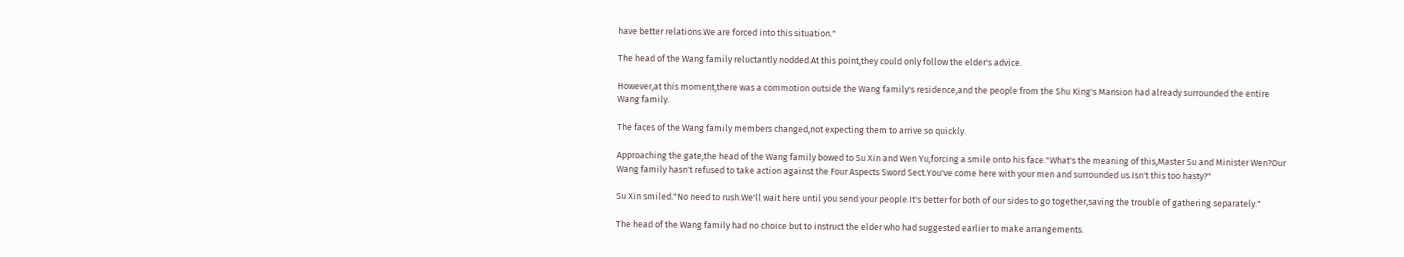have better relations.We are forced into this situation."

The head of the Wang family reluctantly nodded.At this point,they could only follow the elder's advice.

However,at this moment,there was a commotion outside the Wang family's residence,and the people from the Shu King's Mansion had already surrounded the entire Wang family.

The faces of the Wang family members changed,not expecting them to arrive so quickly.

Approaching the gate,the head of the Wang family bowed to Su Xin and Wen Yu,forcing a smile onto his face."What's the meaning of this,Master Su and Minister Wen?Our Wang family hasn't refused to take action against the Four Aspects Sword Sect.You've come here with your men and surrounded us.Isn't this too hasty?"

Su Xin smiled."No need to rush.We'll wait here until you send your people.It's better for both of our sides to go together,saving the trouble of gathering separately."

The head of the Wang family had no choice but to instruct the elder who had suggested earlier to make arrangements.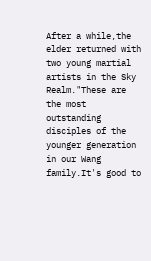After a while,the elder returned with two young martial artists in the Sky Realm."These are the most outstanding disciples of the younger generation in our Wang family.It's good to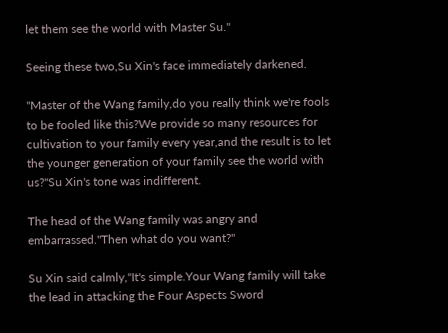let them see the world with Master Su."

Seeing these two,Su Xin's face immediately darkened.

"Master of the Wang family,do you really think we're fools to be fooled like this?We provide so many resources for cultivation to your family every year,and the result is to let the younger generation of your family see the world with us?"Su Xin's tone was indifferent.

The head of the Wang family was angry and embarrassed."Then what do you want?"

Su Xin said calmly,"It's simple.Your Wang family will take the lead in attacking the Four Aspects Sword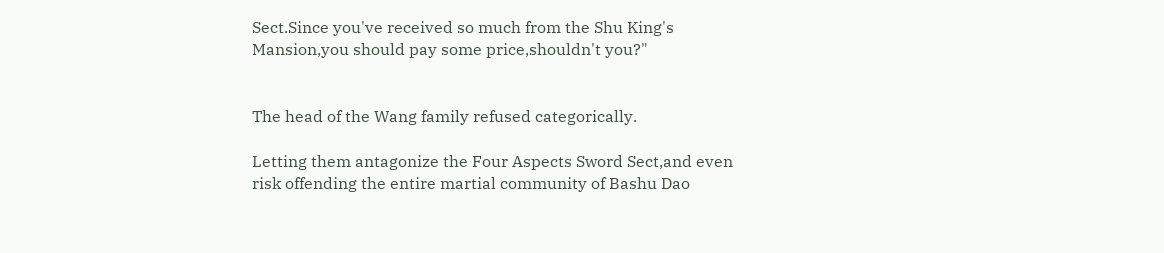Sect.Since you've received so much from the Shu King's Mansion,you should pay some price,shouldn't you?"


The head of the Wang family refused categorically.

Letting them antagonize the Four Aspects Sword Sect,and even risk offending the entire martial community of Bashu Dao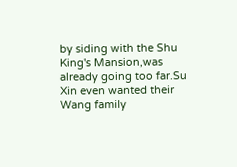by siding with the Shu King's Mansion,was already going too far.Su Xin even wanted their Wang family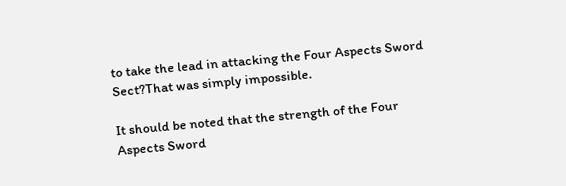to take the lead in attacking the Four Aspects Sword Sect?That was simply impossible.

It should be noted that the strength of the Four Aspects Sword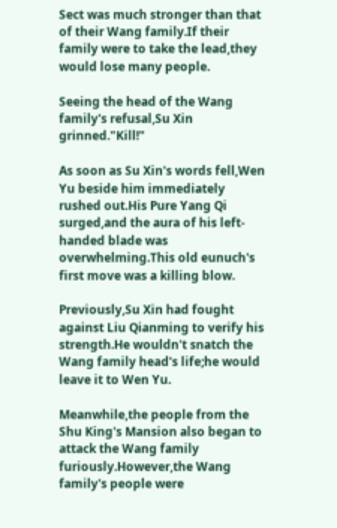Sect was much stronger than that of their Wang family.If their family were to take the lead,they would lose many people.

Seeing the head of the Wang family's refusal,Su Xin grinned."Kill!"

As soon as Su Xin's words fell,Wen Yu beside him immediately rushed out.His Pure Yang Qi surged,and the aura of his left-handed blade was overwhelming.This old eunuch's first move was a killing blow.

Previously,Su Xin had fought against Liu Qianming to verify his strength.He wouldn't snatch the Wang family head's life;he would leave it to Wen Yu.

Meanwhile,the people from the Shu King's Mansion also began to attack the Wang family furiously.However,the Wang family's people were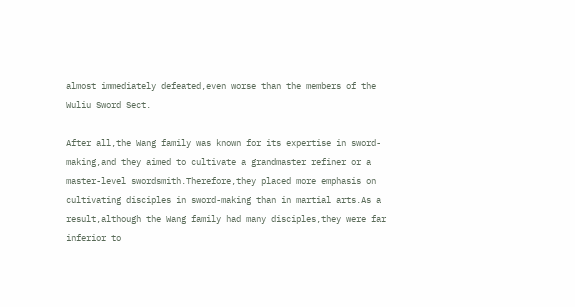almost immediately defeated,even worse than the members of the Wuliu Sword Sect.

After all,the Wang family was known for its expertise in sword-making,and they aimed to cultivate a grandmaster refiner or a master-level swordsmith.Therefore,they placed more emphasis on cultivating disciples in sword-making than in martial arts.As a result,although the Wang family had many disciples,they were far inferior to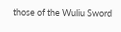those of the Wuliu Sword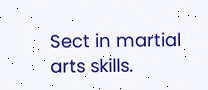Sect in martial arts skills.